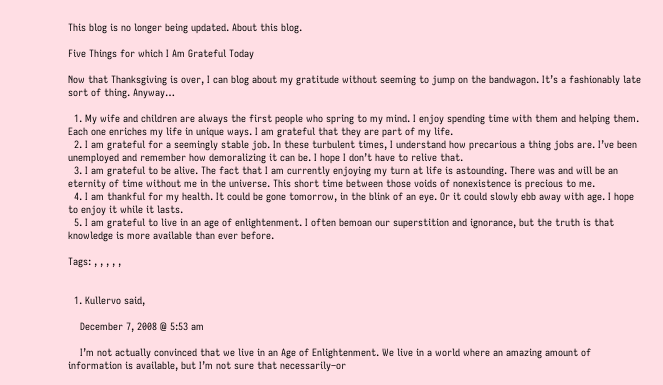This blog is no longer being updated. About this blog.

Five Things for which I Am Grateful Today

Now that Thanksgiving is over, I can blog about my gratitude without seeming to jump on the bandwagon. It’s a fashionably late sort of thing. Anyway…

  1. My wife and children are always the first people who spring to my mind. I enjoy spending time with them and helping them. Each one enriches my life in unique ways. I am grateful that they are part of my life.
  2. I am grateful for a seemingly stable job. In these turbulent times, I understand how precarious a thing jobs are. I’ve been unemployed and remember how demoralizing it can be. I hope I don’t have to relive that.
  3. I am grateful to be alive. The fact that I am currently enjoying my turn at life is astounding. There was and will be an eternity of time without me in the universe. This short time between those voids of nonexistence is precious to me.
  4. I am thankful for my health. It could be gone tomorrow, in the blink of an eye. Or it could slowly ebb away with age. I hope to enjoy it while it lasts.
  5. I am grateful to live in an age of enlightenment. I often bemoan our superstition and ignorance, but the truth is that knowledge is more available than ever before.

Tags: , , , , ,


  1. Kullervo said,

    December 7, 2008 @ 5:53 am

    I’m not actually convinced that we live in an Age of Enlightenment. We live in a world where an amazing amount of information is available, but I’m not sure that necessarily–or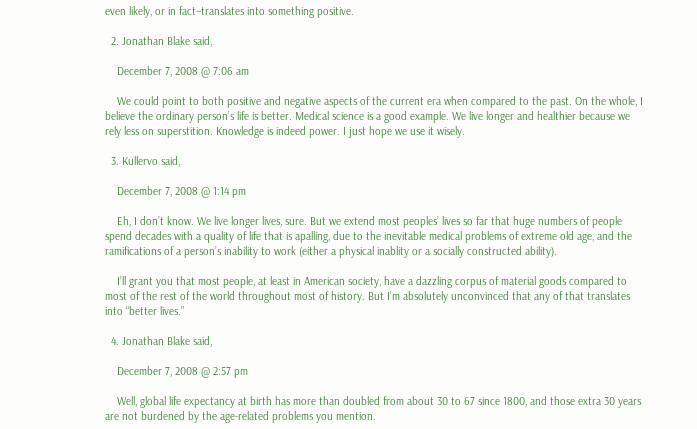even likely, or in fact–translates into something positive.

  2. Jonathan Blake said,

    December 7, 2008 @ 7:06 am

    We could point to both positive and negative aspects of the current era when compared to the past. On the whole, I believe the ordinary person’s life is better. Medical science is a good example. We live longer and healthier because we rely less on superstition. Knowledge is indeed power. I just hope we use it wisely.

  3. Kullervo said,

    December 7, 2008 @ 1:14 pm

    Eh, I don’t know. We live longer lives, sure. But we extend most peoples’ lives so far that huge numbers of people spend decades with a quality of life that is apalling, due to the inevitable medical problems of extreme old age, and the ramifications of a person’s inability to work (either a physical inablity or a socially constructed ability).

    I’ll grant you that most people, at least in American society, have a dazzling corpus of material goods compared to most of the rest of the world throughout most of history. But I’m absolutely unconvinced that any of that translates into “better lives.”

  4. Jonathan Blake said,

    December 7, 2008 @ 2:57 pm

    Well, global life expectancy at birth has more than doubled from about 30 to 67 since 1800, and those extra 30 years are not burdened by the age-related problems you mention.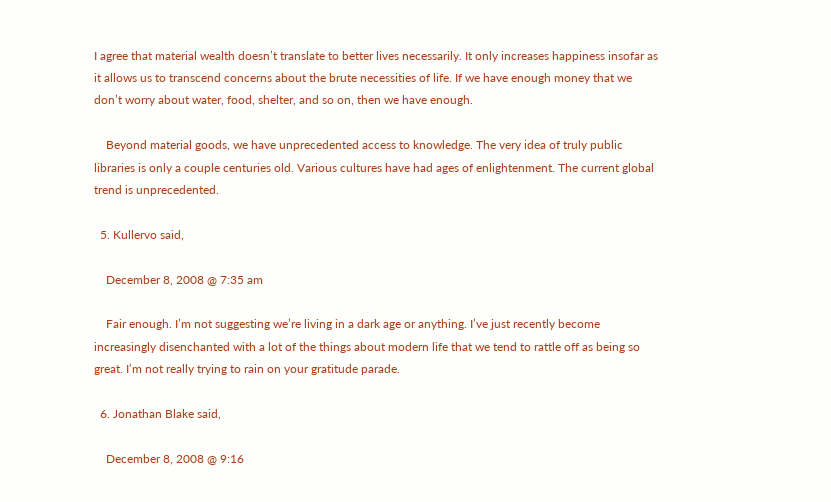I agree that material wealth doesn’t translate to better lives necessarily. It only increases happiness insofar as it allows us to transcend concerns about the brute necessities of life. If we have enough money that we don’t worry about water, food, shelter, and so on, then we have enough.

    Beyond material goods, we have unprecedented access to knowledge. The very idea of truly public libraries is only a couple centuries old. Various cultures have had ages of enlightenment. The current global trend is unprecedented.

  5. Kullervo said,

    December 8, 2008 @ 7:35 am

    Fair enough. I’m not suggesting we’re living in a dark age or anything. I’ve just recently become increasingly disenchanted with a lot of the things about modern life that we tend to rattle off as being so great. I’m not really trying to rain on your gratitude parade.

  6. Jonathan Blake said,

    December 8, 2008 @ 9:16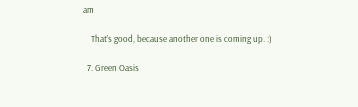am

    That’s good, because another one is coming up. :)

  7. Green Oasis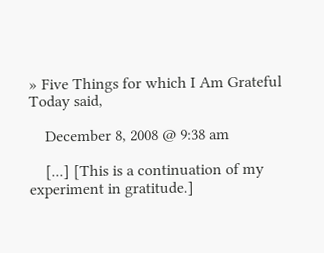» Five Things for which I Am Grateful Today said,

    December 8, 2008 @ 9:38 am

    [...] [This is a continuation of my experiment in gratitude.]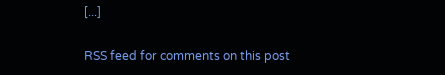[...]

RSS feed for comments on this post